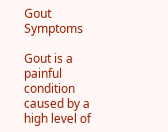Gout Symptoms

Gout is a painful condition caused by a high level of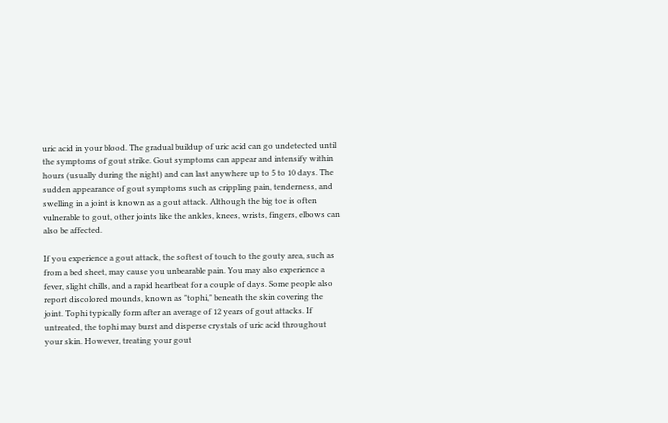uric acid in your blood. The gradual buildup of uric acid can go undetected until the symptoms of gout strike. Gout symptoms can appear and intensify within hours (usually during the night) and can last anywhere up to 5 to 10 days. The sudden appearance of gout symptoms such as crippling pain, tenderness, and swelling in a joint is known as a gout attack. Although the big toe is often vulnerable to gout, other joints like the ankles, knees, wrists, fingers, elbows can also be affected.

If you experience a gout attack, the softest of touch to the gouty area, such as from a bed sheet, may cause you unbearable pain. You may also experience a fever, slight chills, and a rapid heartbeat for a couple of days. Some people also report discolored mounds, known as "tophi," beneath the skin covering the joint. Tophi typically form after an average of 12 years of gout attacks. If untreated, the tophi may burst and disperse crystals of uric acid throughout your skin. However, treating your gout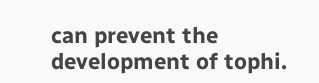can prevent the development of tophi.